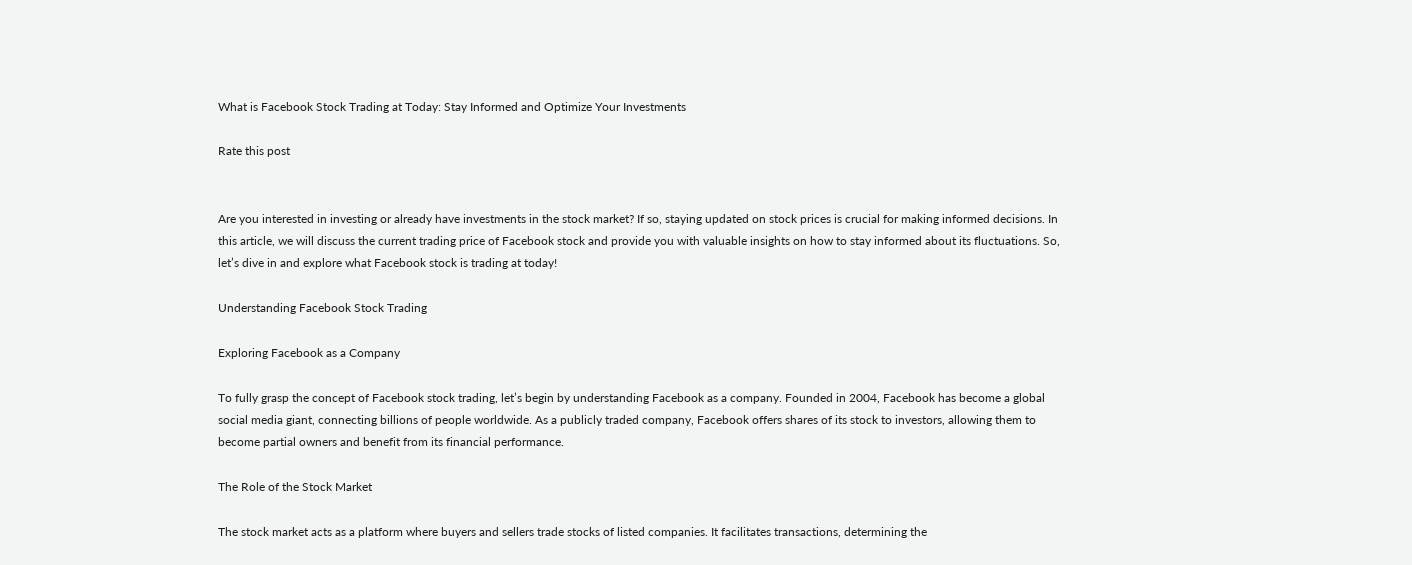What is Facebook Stock Trading at Today: Stay Informed and Optimize Your Investments

Rate this post


Are you interested in investing or already have investments in the stock market? If so, staying updated on stock prices is crucial for making informed decisions. In this article, we will discuss the current trading price of Facebook stock and provide you with valuable insights on how to stay informed about its fluctuations. So, let’s dive in and explore what Facebook stock is trading at today!

Understanding Facebook Stock Trading

Exploring Facebook as a Company

To fully grasp the concept of Facebook stock trading, let’s begin by understanding Facebook as a company. Founded in 2004, Facebook has become a global social media giant, connecting billions of people worldwide. As a publicly traded company, Facebook offers shares of its stock to investors, allowing them to become partial owners and benefit from its financial performance.

The Role of the Stock Market

The stock market acts as a platform where buyers and sellers trade stocks of listed companies. It facilitates transactions, determining the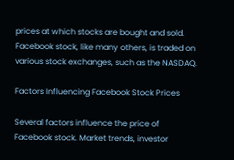prices at which stocks are bought and sold. Facebook stock, like many others, is traded on various stock exchanges, such as the NASDAQ.

Factors Influencing Facebook Stock Prices

Several factors influence the price of Facebook stock. Market trends, investor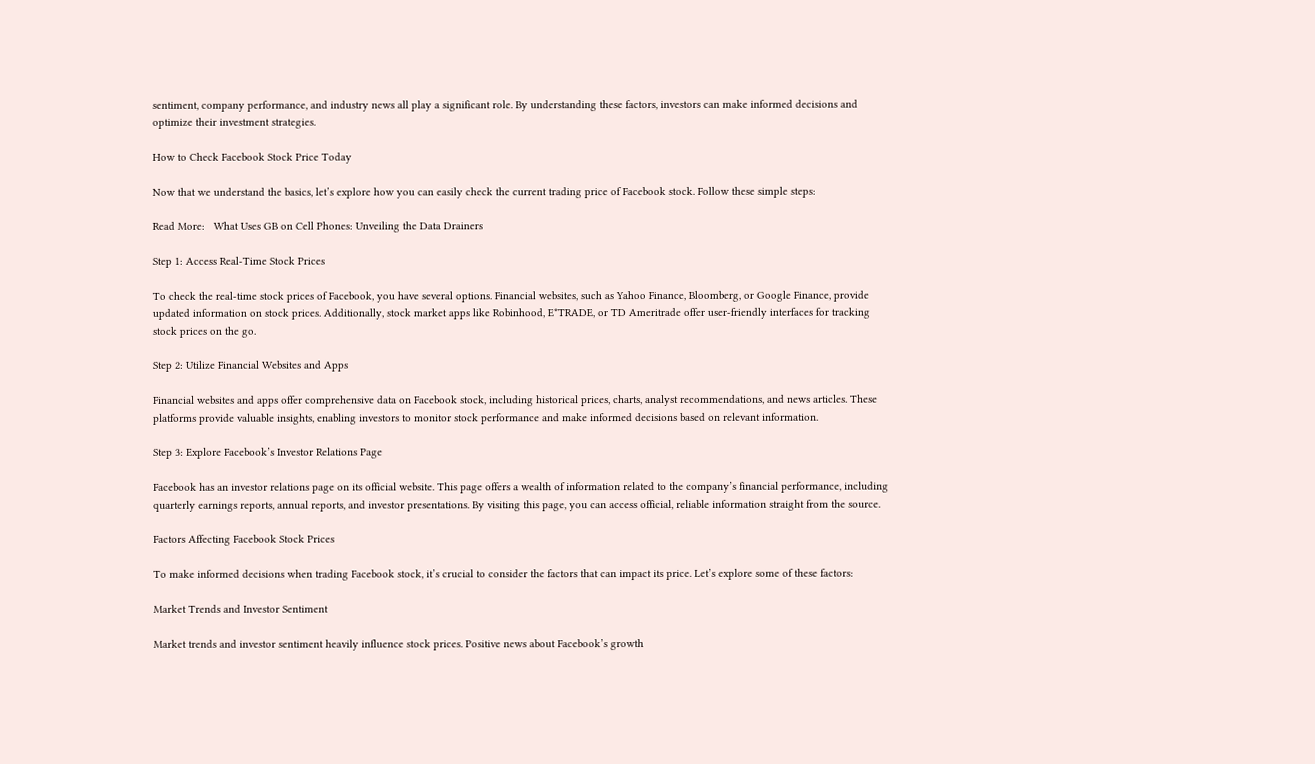sentiment, company performance, and industry news all play a significant role. By understanding these factors, investors can make informed decisions and optimize their investment strategies.

How to Check Facebook Stock Price Today

Now that we understand the basics, let’s explore how you can easily check the current trading price of Facebook stock. Follow these simple steps:

Read More:   What Uses GB on Cell Phones: Unveiling the Data Drainers

Step 1: Access Real-Time Stock Prices

To check the real-time stock prices of Facebook, you have several options. Financial websites, such as Yahoo Finance, Bloomberg, or Google Finance, provide updated information on stock prices. Additionally, stock market apps like Robinhood, E*TRADE, or TD Ameritrade offer user-friendly interfaces for tracking stock prices on the go.

Step 2: Utilize Financial Websites and Apps

Financial websites and apps offer comprehensive data on Facebook stock, including historical prices, charts, analyst recommendations, and news articles. These platforms provide valuable insights, enabling investors to monitor stock performance and make informed decisions based on relevant information.

Step 3: Explore Facebook’s Investor Relations Page

Facebook has an investor relations page on its official website. This page offers a wealth of information related to the company’s financial performance, including quarterly earnings reports, annual reports, and investor presentations. By visiting this page, you can access official, reliable information straight from the source.

Factors Affecting Facebook Stock Prices

To make informed decisions when trading Facebook stock, it’s crucial to consider the factors that can impact its price. Let’s explore some of these factors:

Market Trends and Investor Sentiment

Market trends and investor sentiment heavily influence stock prices. Positive news about Facebook’s growth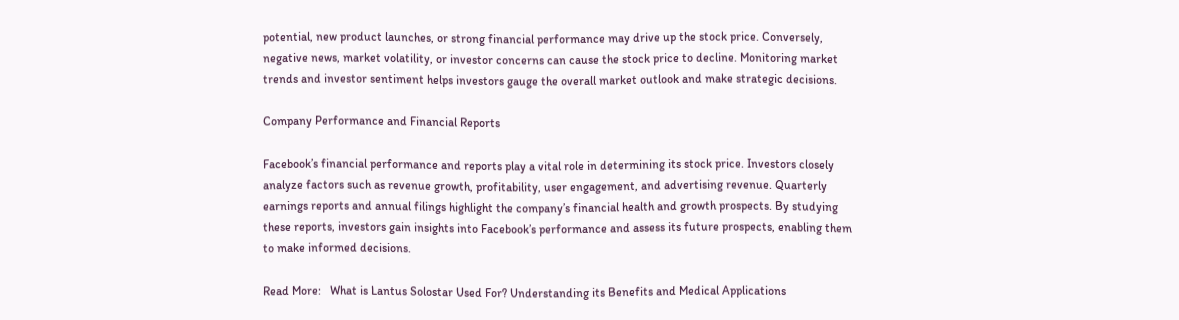potential, new product launches, or strong financial performance may drive up the stock price. Conversely, negative news, market volatility, or investor concerns can cause the stock price to decline. Monitoring market trends and investor sentiment helps investors gauge the overall market outlook and make strategic decisions.

Company Performance and Financial Reports

Facebook’s financial performance and reports play a vital role in determining its stock price. Investors closely analyze factors such as revenue growth, profitability, user engagement, and advertising revenue. Quarterly earnings reports and annual filings highlight the company’s financial health and growth prospects. By studying these reports, investors gain insights into Facebook’s performance and assess its future prospects, enabling them to make informed decisions.

Read More:   What is Lantus Solostar Used For? Understanding its Benefits and Medical Applications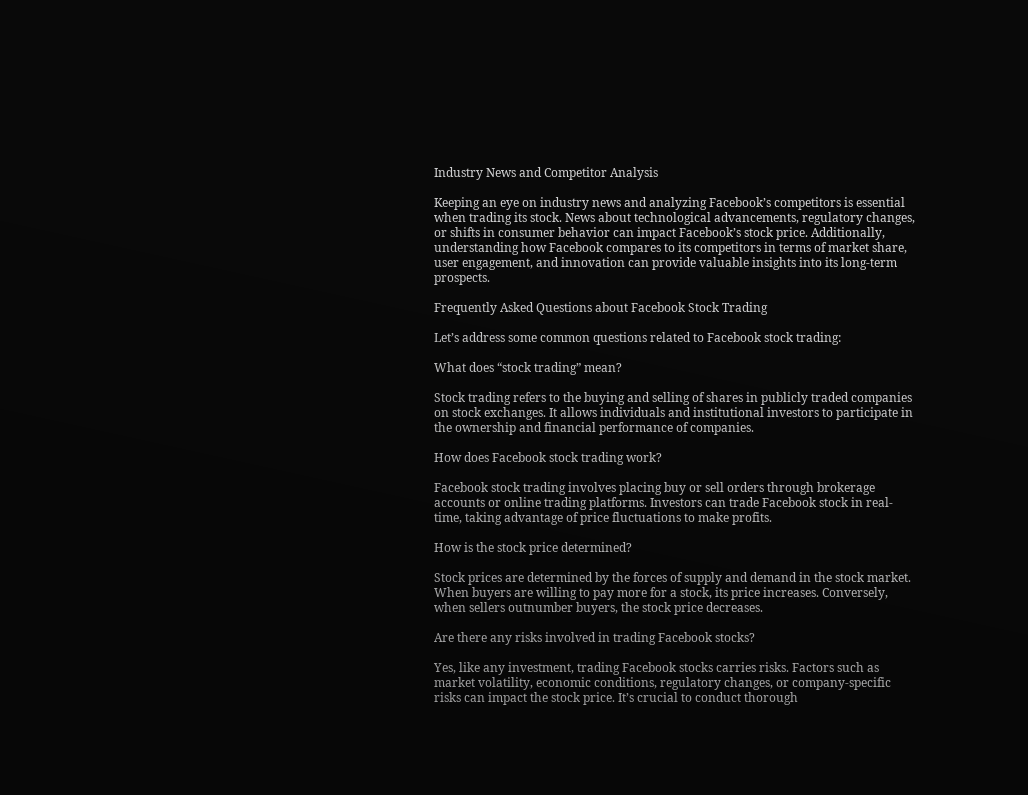Industry News and Competitor Analysis

Keeping an eye on industry news and analyzing Facebook’s competitors is essential when trading its stock. News about technological advancements, regulatory changes, or shifts in consumer behavior can impact Facebook’s stock price. Additionally, understanding how Facebook compares to its competitors in terms of market share, user engagement, and innovation can provide valuable insights into its long-term prospects.

Frequently Asked Questions about Facebook Stock Trading

Let’s address some common questions related to Facebook stock trading:

What does “stock trading” mean?

Stock trading refers to the buying and selling of shares in publicly traded companies on stock exchanges. It allows individuals and institutional investors to participate in the ownership and financial performance of companies.

How does Facebook stock trading work?

Facebook stock trading involves placing buy or sell orders through brokerage accounts or online trading platforms. Investors can trade Facebook stock in real-time, taking advantage of price fluctuations to make profits.

How is the stock price determined?

Stock prices are determined by the forces of supply and demand in the stock market. When buyers are willing to pay more for a stock, its price increases. Conversely, when sellers outnumber buyers, the stock price decreases.

Are there any risks involved in trading Facebook stocks?

Yes, like any investment, trading Facebook stocks carries risks. Factors such as market volatility, economic conditions, regulatory changes, or company-specific risks can impact the stock price. It’s crucial to conduct thorough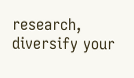research, diversify your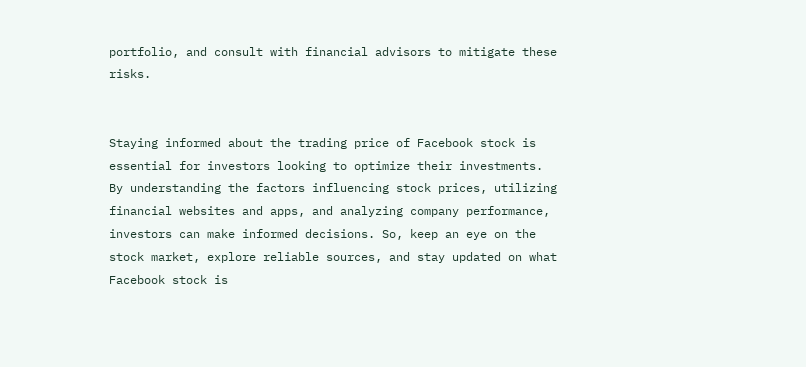portfolio, and consult with financial advisors to mitigate these risks.


Staying informed about the trading price of Facebook stock is essential for investors looking to optimize their investments. By understanding the factors influencing stock prices, utilizing financial websites and apps, and analyzing company performance, investors can make informed decisions. So, keep an eye on the stock market, explore reliable sources, and stay updated on what Facebook stock is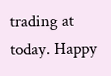trading at today. Happy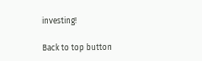investing!

Back to top button